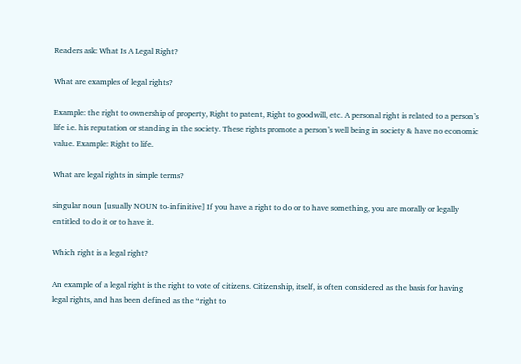Readers ask: What Is A Legal Right?

What are examples of legal rights?

Example: the right to ownership of property, Right to patent, Right to goodwill, etc. A personal right is related to a person’s life i.e. his reputation or standing in the society. These rights promote a person’s well being in society & have no economic value. Example: Right to life.

What are legal rights in simple terms?

singular noun [usually NOUN to-infinitive] If you have a right to do or to have something, you are morally or legally entitled to do it or to have it.

Which right is a legal right?

An example of a legal right is the right to vote of citizens. Citizenship, itself, is often considered as the basis for having legal rights, and has been defined as the “right to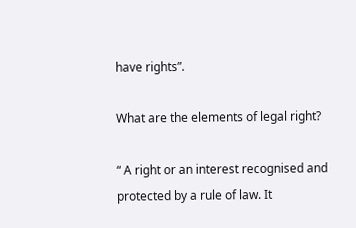have rights”.

What are the elements of legal right?

“ A right or an interest recognised and protected by a rule of law. It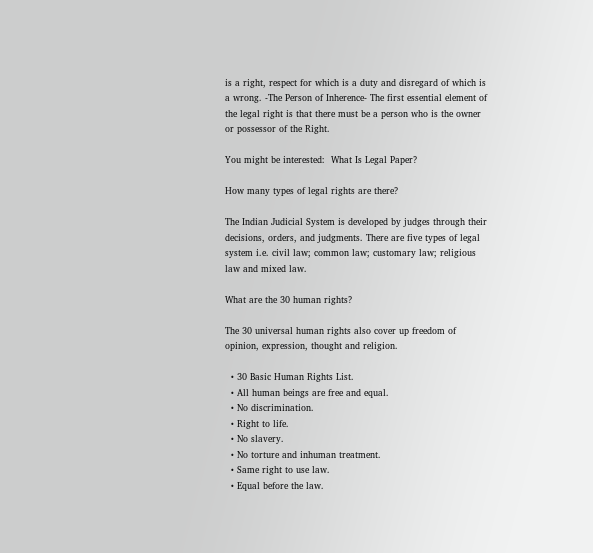is a right, respect for which is a duty and disregard of which is a wrong. -The Person of Inherence- The first essential element of the legal right is that there must be a person who is the owner or possessor of the Right.

You might be interested:  What Is Legal Paper?

How many types of legal rights are there?

The Indian Judicial System is developed by judges through their decisions, orders, and judgments. There are five types of legal system i.e. civil law; common law; customary law; religious law and mixed law.

What are the 30 human rights?

The 30 universal human rights also cover up freedom of opinion, expression, thought and religion.

  • 30 Basic Human Rights List.
  • All human beings are free and equal.
  • No discrimination.
  • Right to life.
  • No slavery.
  • No torture and inhuman treatment.
  • Same right to use law.
  • Equal before the law.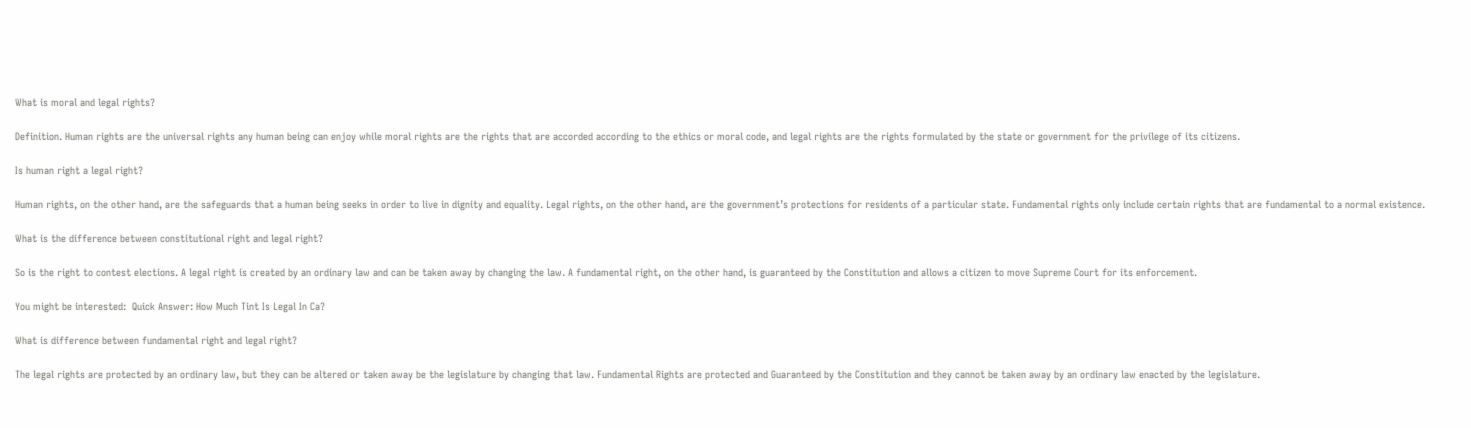What is moral and legal rights?

Definition. Human rights are the universal rights any human being can enjoy while moral rights are the rights that are accorded according to the ethics or moral code, and legal rights are the rights formulated by the state or government for the privilege of its citizens.

Is human right a legal right?

Human rights, on the other hand, are the safeguards that a human being seeks in order to live in dignity and equality. Legal rights, on the other hand, are the government’s protections for residents of a particular state. Fundamental rights only include certain rights that are fundamental to a normal existence.

What is the difference between constitutional right and legal right?

So is the right to contest elections. A legal right is created by an ordinary law and can be taken away by changing the law. A fundamental right, on the other hand, is guaranteed by the Constitution and allows a citizen to move Supreme Court for its enforcement.

You might be interested:  Quick Answer: How Much Tint Is Legal In Ca?

What is difference between fundamental right and legal right?

The legal rights are protected by an ordinary law, but they can be altered or taken away be the legislature by changing that law. Fundamental Rights are protected and Guaranteed by the Constitution and they cannot be taken away by an ordinary law enacted by the legislature.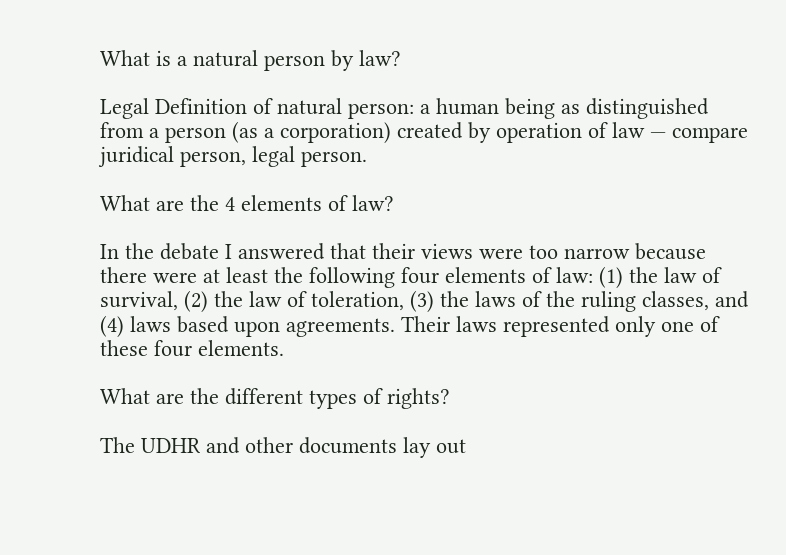What is a natural person by law?

Legal Definition of natural person: a human being as distinguished from a person (as a corporation) created by operation of law — compare juridical person, legal person.

What are the 4 elements of law?

In the debate I answered that their views were too narrow because there were at least the following four elements of law: (1) the law of survival, (2) the law of toleration, (3) the laws of the ruling classes, and (4) laws based upon agreements. Their laws represented only one of these four elements.

What are the different types of rights?

The UDHR and other documents lay out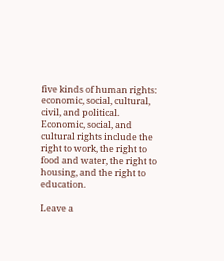five kinds of human rights: economic, social, cultural, civil, and political. Economic, social, and cultural rights include the right to work, the right to food and water, the right to housing, and the right to education.

Leave a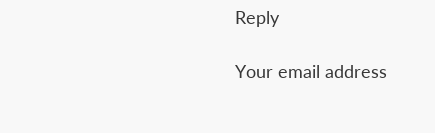Reply

Your email address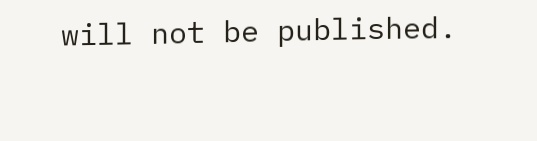will not be published.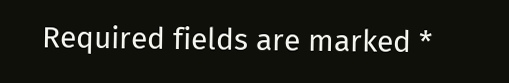Required fields are marked *